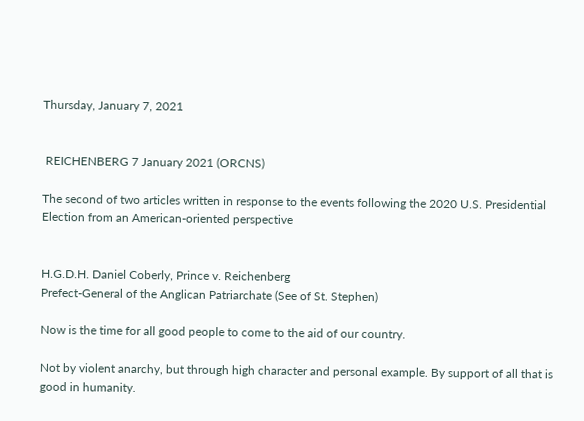Thursday, January 7, 2021


 REICHENBERG 7 January 2021 (ORCNS)

The second of two articles written in response to the events following the 2020 U.S. Presidential Election from an American-oriented perspective


H.G.D.H. Daniel Coberly, Prince v. Reichenberg
Prefect-General of the Anglican Patriarchate (See of St. Stephen)

Now is the time for all good people to come to the aid of our country.

Not by violent anarchy, but through high character and personal example. By support of all that is good in humanity.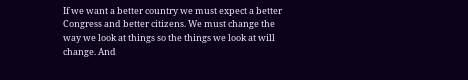If we want a better country we must expect a better Congress and better citizens. We must change the way we look at things so the things we look at will change. And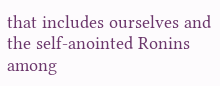that includes ourselves and the self-anointed Ronins among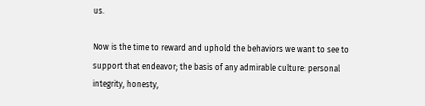us.

Now is the time to reward and uphold the behaviors we want to see to support that endeavor; the basis of any admirable culture: personal integrity, honesty,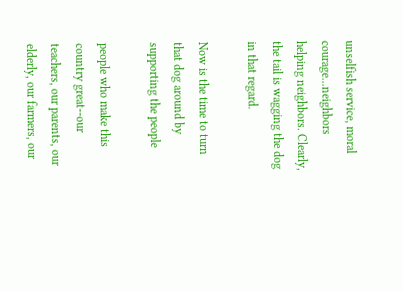unselfish service, moral courage...neighbors helping neighbors. Clearly, the tail is wagging the dog in that regard.

Now is the time to turn that dog around by supporting the people

people who make this country great--our teachers, our parents, our elderly, our farmers, our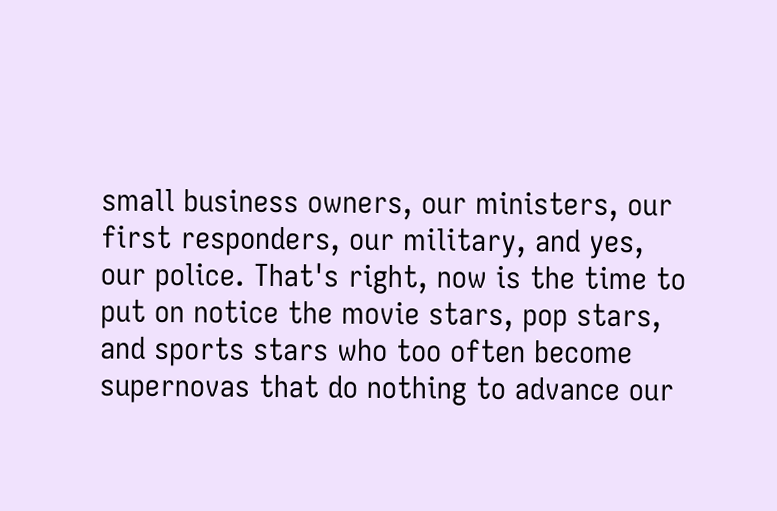small business owners, our ministers, our first responders, our military, and yes, our police. That's right, now is the time to put on notice the movie stars, pop stars, and sports stars who too often become supernovas that do nothing to advance our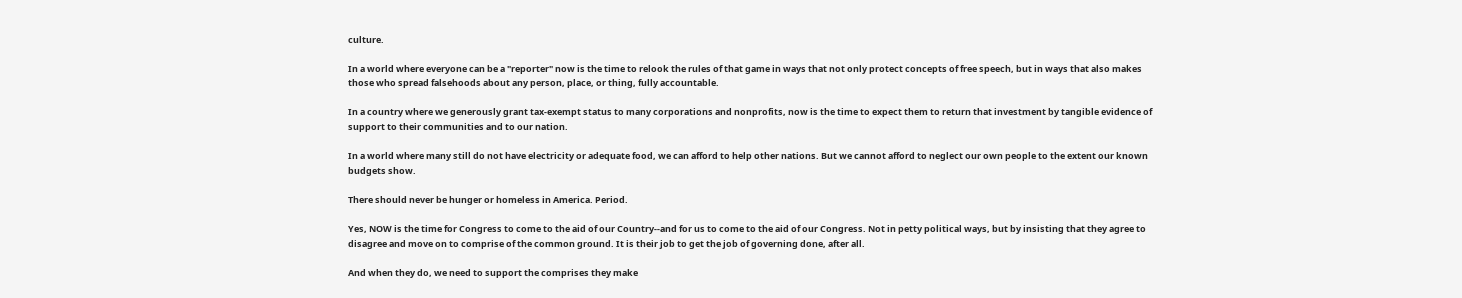culture.

In a world where everyone can be a "reporter" now is the time to relook the rules of that game in ways that not only protect concepts of free speech, but in ways that also makes those who spread falsehoods about any person, place, or thing, fully accountable.

In a country where we generously grant tax-exempt status to many corporations and nonprofits, now is the time to expect them to return that investment by tangible evidence of support to their communities and to our nation.

In a world where many still do not have electricity or adequate food, we can afford to help other nations. But we cannot afford to neglect our own people to the extent our known budgets show.

There should never be hunger or homeless in America. Period.

Yes, NOW is the time for Congress to come to the aid of our Country--and for us to come to the aid of our Congress. Not in petty political ways, but by insisting that they agree to disagree and move on to comprise of the common ground. It is their job to get the job of governing done, after all.

And when they do, we need to support the comprises they make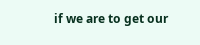if we are to get our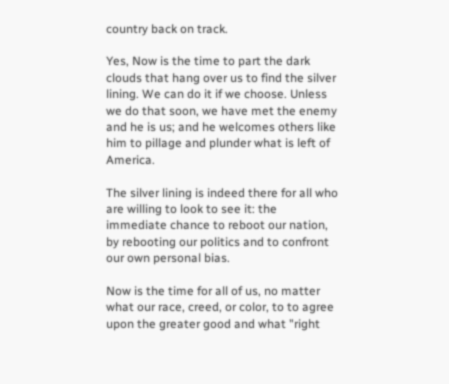country back on track.

Yes, Now is the time to part the dark clouds that hang over us to find the silver lining. We can do it if we choose. Unless we do that soon, we have met the enemy and he is us; and he welcomes others like him to pillage and plunder what is left of America.

The silver lining is indeed there for all who are willing to look to see it: the immediate chance to reboot our nation, by rebooting our politics and to confront our own personal bias.

Now is the time for all of us, no matter what our race, creed, or color, to to agree upon the greater good and what "right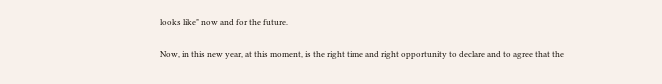looks like" now and for the future.

Now, in this new year, at this moment, is the right time and right opportunity to declare and to agree that the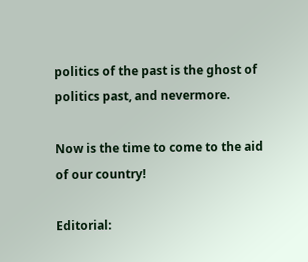politics of the past is the ghost of politics past, and nevermore.

Now is the time to come to the aid of our country!

Editorial: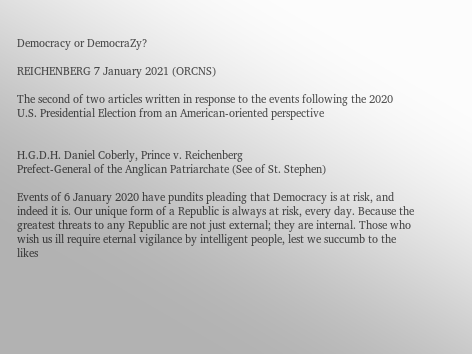Democracy or DemocraZy?

REICHENBERG 7 January 2021 (ORCNS)

The second of two articles written in response to the events following the 2020 U.S. Presidential Election from an American-oriented perspective


H.G.D.H. Daniel Coberly, Prince v. Reichenberg
Prefect-General of the Anglican Patriarchate (See of St. Stephen)

Events of 6 January 2020 have pundits pleading that Democracy is at risk, and indeed it is. Our unique form of a Republic is always at risk, every day. Because the greatest threats to any Republic are not just external; they are internal. Those who wish us ill require eternal vigilance by intelligent people, lest we succumb to the likes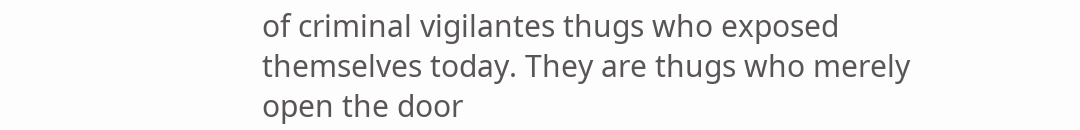of criminal vigilantes thugs who exposed themselves today. They are thugs who merely open the door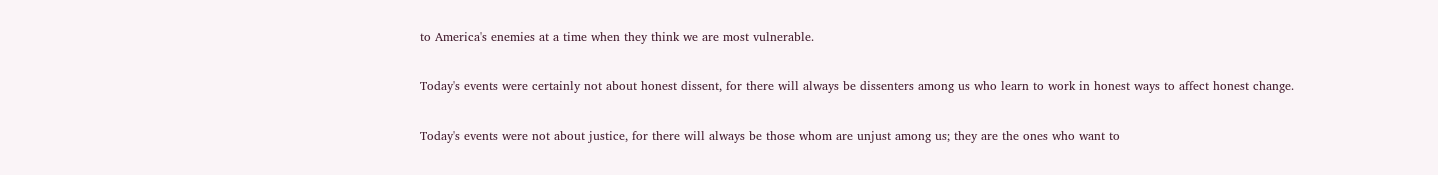to America's enemies at a time when they think we are most vulnerable.

Today's events were certainly not about honest dissent, for there will always be dissenters among us who learn to work in honest ways to affect honest change.

Today's events were not about justice, for there will always be those whom are unjust among us; they are the ones who want to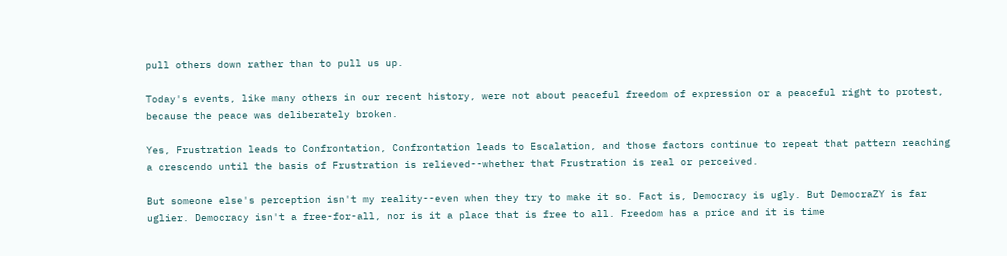pull others down rather than to pull us up.

Today's events, like many others in our recent history, were not about peaceful freedom of expression or a peaceful right to protest, because the peace was deliberately broken.

Yes, Frustration leads to Confrontation, Confrontation leads to Escalation, and those factors continue to repeat that pattern reaching a crescendo until the basis of Frustration is relieved--whether that Frustration is real or perceived.

But someone else's perception isn't my reality--even when they try to make it so. Fact is, Democracy is ugly. But DemocraZY is far uglier. Democracy isn't a free-for-all, nor is it a place that is free to all. Freedom has a price and it is time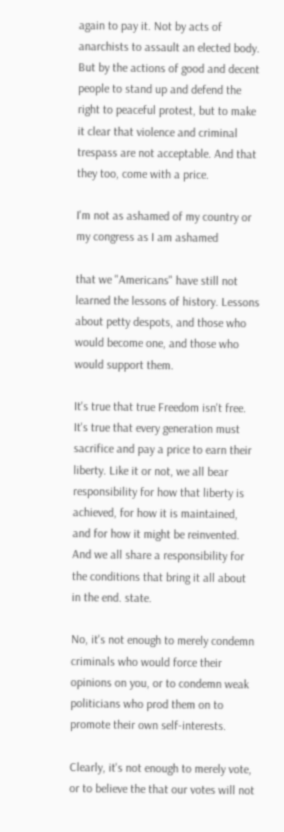again to pay it. Not by acts of anarchists to assault an elected body. But by the actions of good and decent people to stand up and defend the right to peaceful protest, but to make it clear that violence and criminal trespass are not acceptable. And that they too, come with a price.

I'm not as ashamed of my country or my congress as I am ashamed

that we "Americans" have still not learned the lessons of history. Lessons about petty despots, and those who would become one, and those who would support them.

It's true that true Freedom isn't free. It's true that every generation must sacrifice and pay a price to earn their liberty. Like it or not, we all bear responsibility for how that liberty is achieved, for how it is maintained, and for how it might be reinvented. And we all share a responsibility for the conditions that bring it all about in the end. state.

No, it's not enough to merely condemn criminals who would force their opinions on you, or to condemn weak politicians who prod them on to promote their own self-interests.

Clearly, it's not enough to merely vote, or to believe the that our votes will not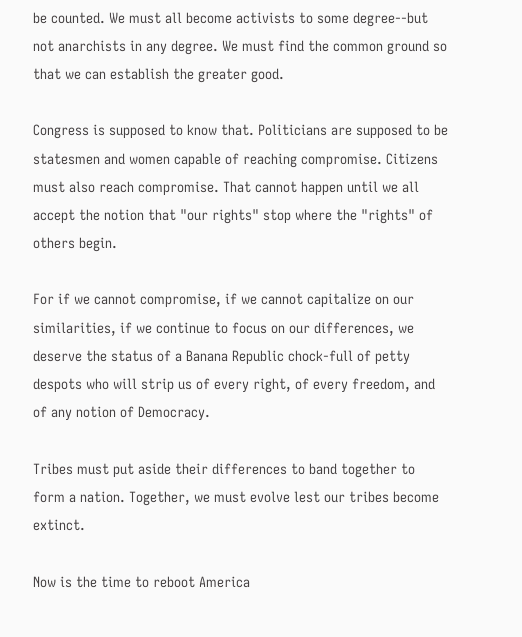be counted. We must all become activists to some degree--but not anarchists in any degree. We must find the common ground so that we can establish the greater good.

Congress is supposed to know that. Politicians are supposed to be statesmen and women capable of reaching compromise. Citizens must also reach compromise. That cannot happen until we all accept the notion that "our rights" stop where the "rights" of others begin.

For if we cannot compromise, if we cannot capitalize on our similarities, if we continue to focus on our differences, we deserve the status of a Banana Republic chock-full of petty despots who will strip us of every right, of every freedom, and of any notion of Democracy.

Tribes must put aside their differences to band together to form a nation. Together, we must evolve lest our tribes become extinct.

Now is the time to reboot America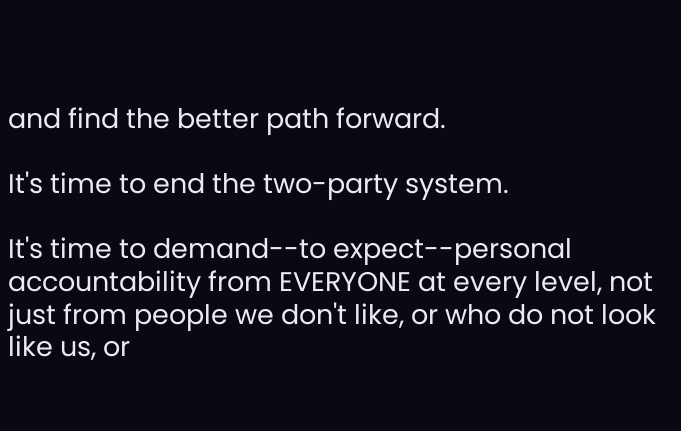and find the better path forward.

It's time to end the two-party system.

It's time to demand--to expect--personal accountability from EVERYONE at every level, not just from people we don't like, or who do not look like us, or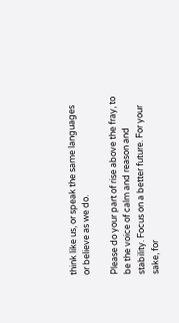think like us, or speak the same languages or believe as we do.

Please do your part of rise above the fray, to be the voice of calm and reason and stability. Focus on a better future. For your sake, for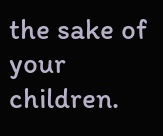the sake of your children.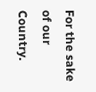For the sake of our Country.